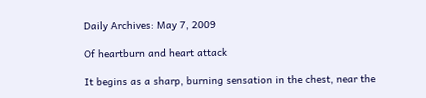Daily Archives: May 7, 2009

Of heartburn and heart attack

It begins as a sharp, burning sensation in the chest, near the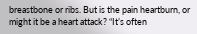breastbone or ribs. But is the pain heartburn, or might it be a heart attack? “It’s often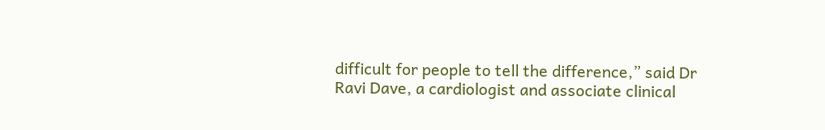difficult for people to tell the difference,” said Dr Ravi Dave, a cardiologist and associate clinical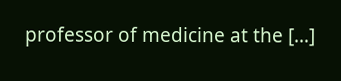professor of medicine at the […]